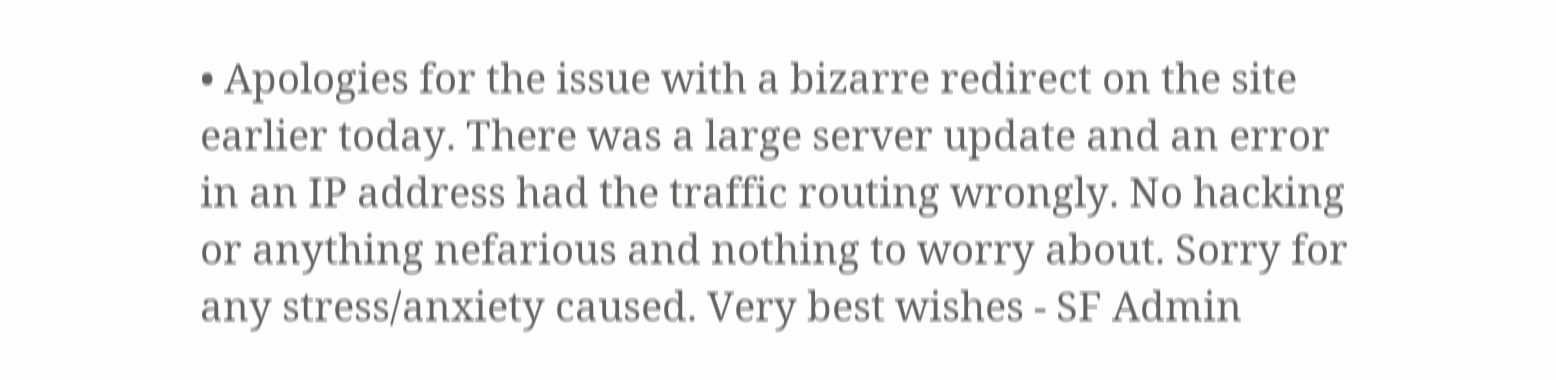• Apologies for the issue with a bizarre redirect on the site earlier today. There was a large server update and an error in an IP address had the traffic routing wrongly. No hacking or anything nefarious and nothing to worry about. Sorry for any stress/anxiety caused. Very best wishes - SF Admin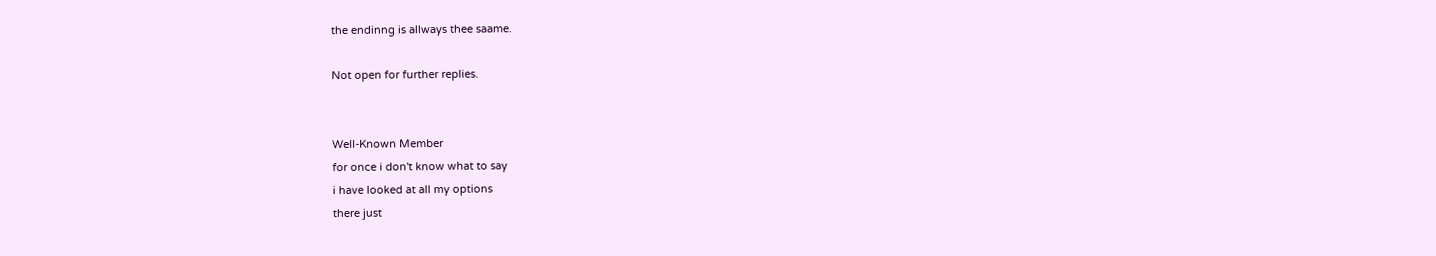the endinng is allways thee saame.

Not open for further replies.


Well-Known Member
for once i don't know what to say
i have looked at all my options
there just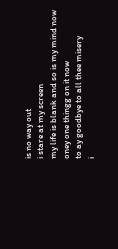is no way out
i stare at my screen
my life is blank and so is my mind now
oney one thingg on it now
to ay goodbye to all thee misery
i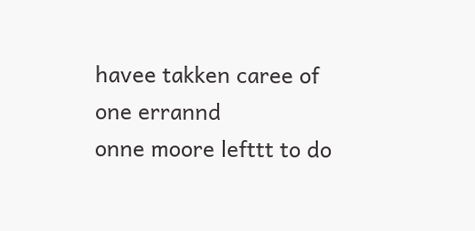havee takken caree of one errannd
onne moore lefttt to do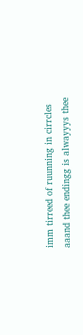imm tirreed of ruunning in cirrcles
aaand thee endingg is alwayyys thee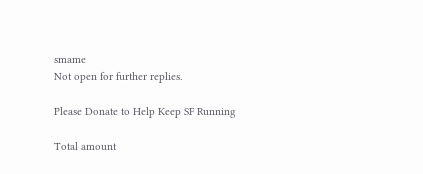smame
Not open for further replies.

Please Donate to Help Keep SF Running

Total amount